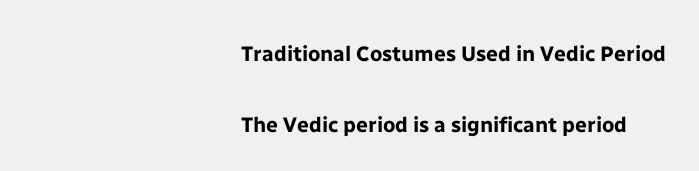Traditional Costumes Used in Vedic Period

The Vedic period is a significant period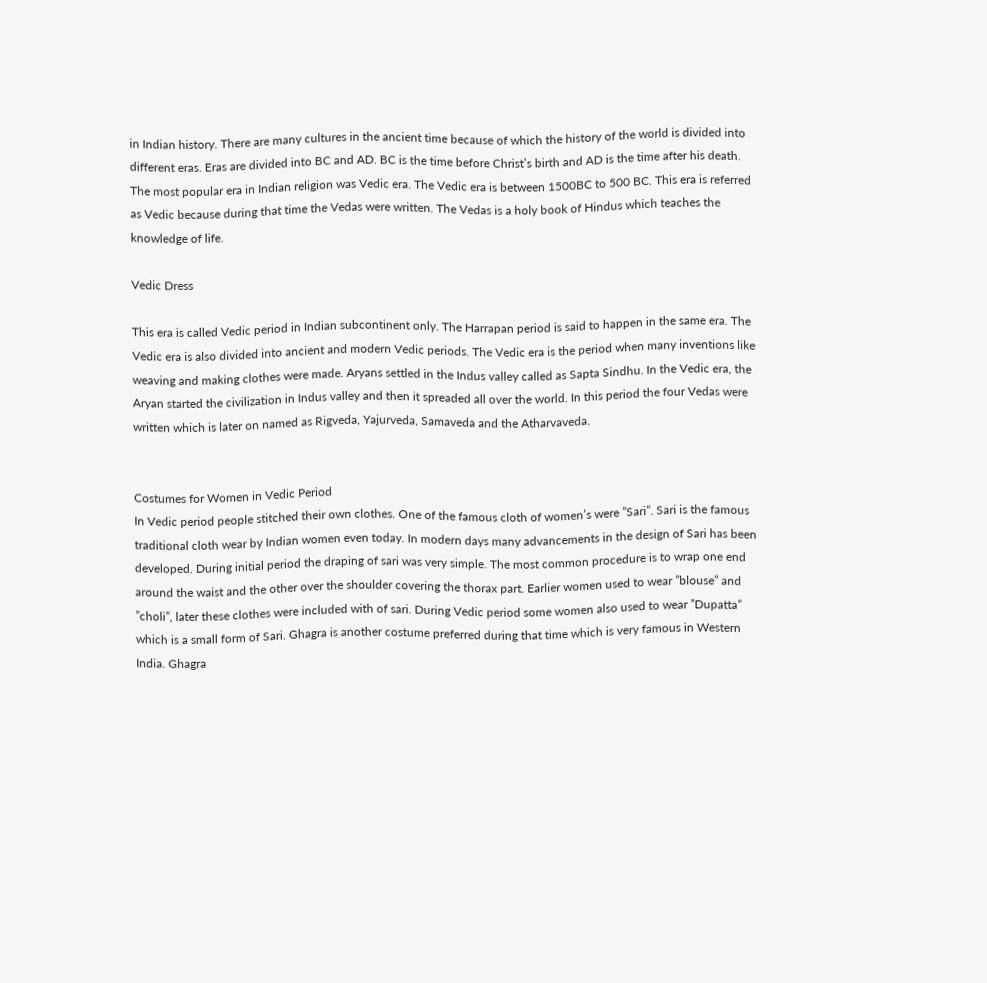in Indian history. There are many cultures in the ancient time because of which the history of the world is divided into different eras. Eras are divided into BC and AD. BC is the time before Christ’s birth and AD is the time after his death. The most popular era in Indian religion was Vedic era. The Vedic era is between 1500BC to 500 BC. This era is referred as Vedic because during that time the Vedas were written. The Vedas is a holy book of Hindus which teaches the knowledge of life.

Vedic Dress

This era is called Vedic period in Indian subcontinent only. The Harrapan period is said to happen in the same era. The Vedic era is also divided into ancient and modern Vedic periods. The Vedic era is the period when many inventions like weaving and making clothes were made. Aryans settled in the Indus valley called as Sapta Sindhu. In the Vedic era, the Aryan started the civilization in Indus valley and then it spreaded all over the world. In this period the four Vedas were written which is later on named as Rigveda, Yajurveda, Samaveda and the Atharvaveda.


Costumes for Women in Vedic Period
In Vedic period people stitched their own clothes. One of the famous cloth of women’s were ”Sari”. Sari is the famous traditional cloth wear by Indian women even today. In modern days many advancements in the design of Sari has been developed. During initial period the draping of sari was very simple. The most common procedure is to wrap one end around the waist and the other over the shoulder covering the thorax part. Earlier women used to wear ”blouse” and ”choli”, later these clothes were included with of sari. During Vedic period some women also used to wear ”Dupatta” which is a small form of Sari. Ghagra is another costume preferred during that time which is very famous in Western India. Ghagra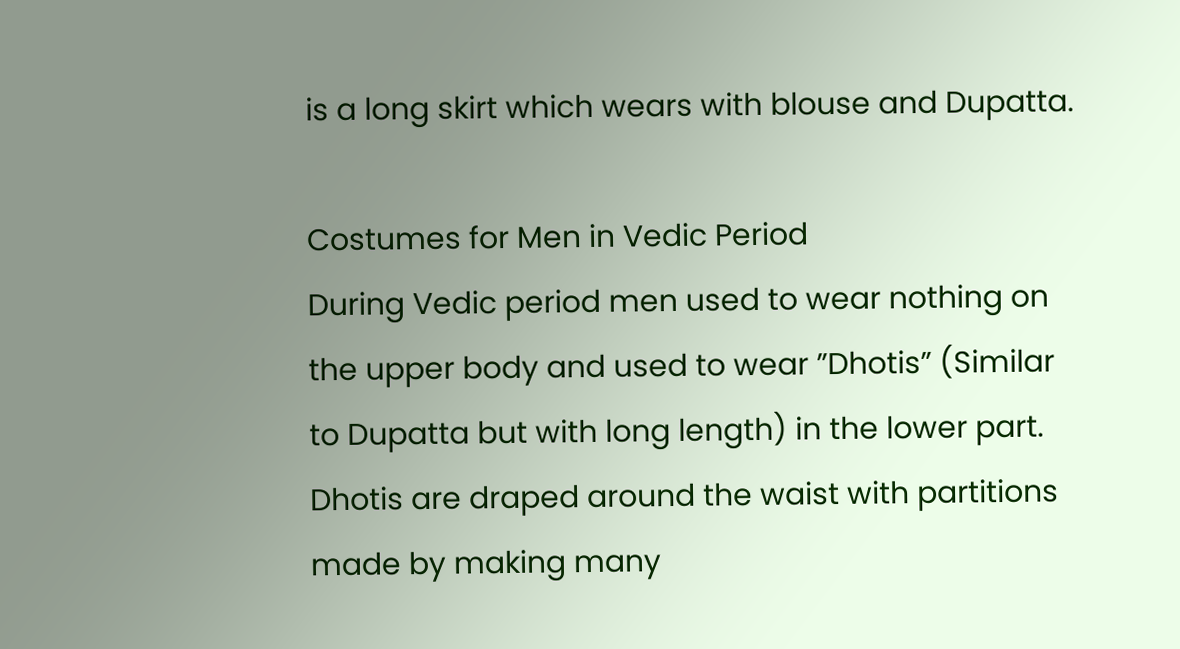is a long skirt which wears with blouse and Dupatta.

Costumes for Men in Vedic Period
During Vedic period men used to wear nothing on the upper body and used to wear ”Dhotis” (Similar to Dupatta but with long length) in the lower part. Dhotis are draped around the waist with partitions made by making many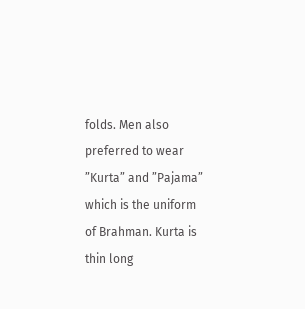folds. Men also preferred to wear ”Kurta” and ”Pajama” which is the uniform of Brahman. Kurta is thin long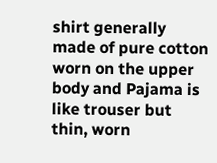shirt generally made of pure cotton worn on the upper body and Pajama is like trouser but thin, worn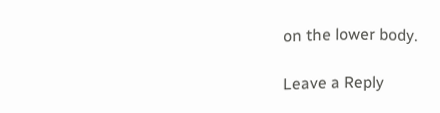on the lower body.

Leave a Reply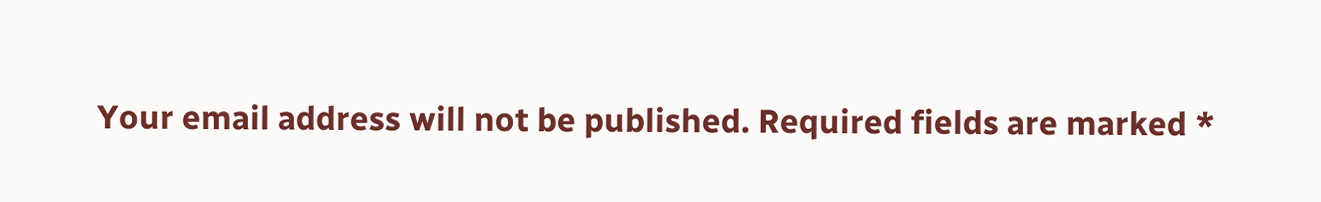Your email address will not be published. Required fields are marked *